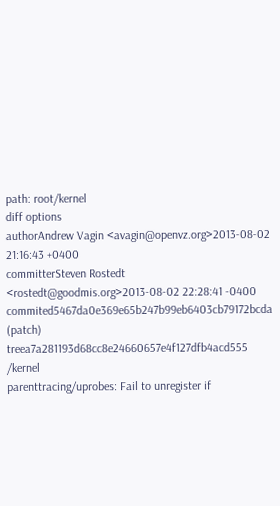path: root/kernel
diff options
authorAndrew Vagin <avagin@openvz.org>2013-08-02 21:16:43 +0400
committerSteven Rostedt <rostedt@goodmis.org>2013-08-02 22:28:41 -0400
commited5467da0e369e65b247b99eb6403cb79172bcda (patch)
treea7a281193d68cc8e24660657e4f127dfb4acd555 /kernel
parenttracing/uprobes: Fail to unregister if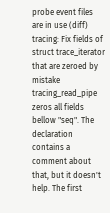probe event files are in use (diff)
tracing: Fix fields of struct trace_iterator that are zeroed by mistake
tracing_read_pipe zeros all fields bellow "seq". The declaration contains a comment about that, but it doesn't help. The first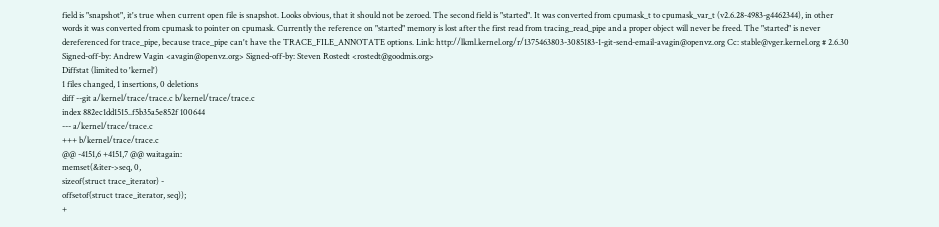field is "snapshot", it's true when current open file is snapshot. Looks obvious, that it should not be zeroed. The second field is "started". It was converted from cpumask_t to cpumask_var_t (v2.6.28-4983-g4462344), in other words it was converted from cpumask to pointer on cpumask. Currently the reference on "started" memory is lost after the first read from tracing_read_pipe and a proper object will never be freed. The "started" is never dereferenced for trace_pipe, because trace_pipe can't have the TRACE_FILE_ANNOTATE options. Link: http://lkml.kernel.org/r/1375463803-3085183-1-git-send-email-avagin@openvz.org Cc: stable@vger.kernel.org # 2.6.30 Signed-off-by: Andrew Vagin <avagin@openvz.org> Signed-off-by: Steven Rostedt <rostedt@goodmis.org>
Diffstat (limited to 'kernel')
1 files changed, 1 insertions, 0 deletions
diff --git a/kernel/trace/trace.c b/kernel/trace/trace.c
index 882ec1dd1515..f5b35a5e852f 100644
--- a/kernel/trace/trace.c
+++ b/kernel/trace/trace.c
@@ -4151,6 +4151,7 @@ waitagain:
memset(&iter->seq, 0,
sizeof(struct trace_iterator) -
offsetof(struct trace_iterator, seq));
+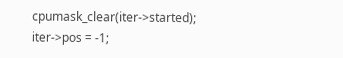cpumask_clear(iter->started);
iter->pos = -1;